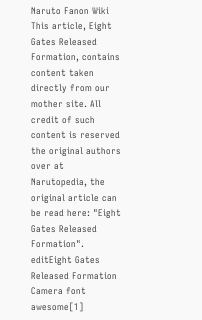Naruto Fanon Wiki
This article, Eight Gates Released Formation, contains content taken directly from our mother site. All credit of such content is reserved the original authors over at Narutopedia, the original article can be read here: "Eight Gates Released Formation".
editEight Gates Released Formation Camera font awesome[1]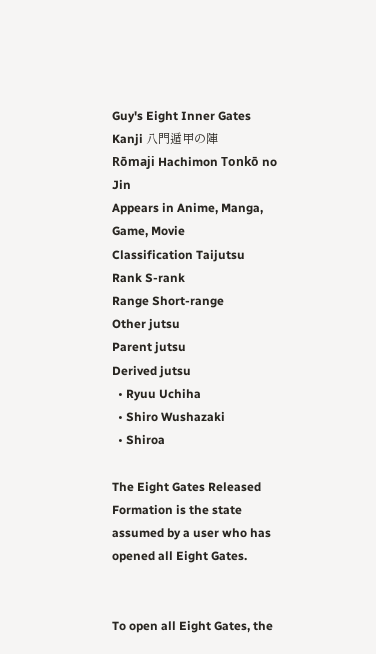Guy's Eight Inner Gates
Kanji 八門遁甲の陣
Rōmaji Hachimon Tonkō no Jin
Appears in Anime, Manga, Game, Movie
Classification Taijutsu
Rank S-rank
Range Short-range
Other jutsu
Parent jutsu
Derived jutsu
  • Ryuu Uchiha
  • Shiro Wushazaki
  • Shiroa

The Eight Gates Released Formation is the state assumed by a user who has opened all Eight Gates.


To open all Eight Gates, the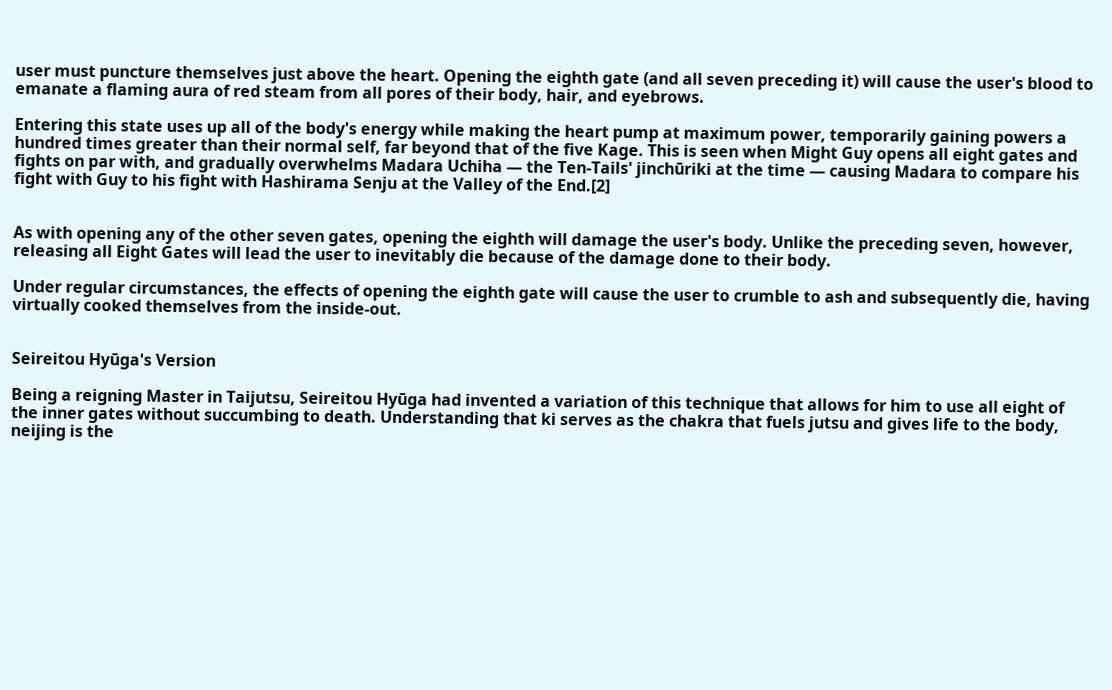user must puncture themselves just above the heart. Opening the eighth gate (and all seven preceding it) will cause the user's blood to emanate a flaming aura of red steam from all pores of their body, hair, and eyebrows.

Entering this state uses up all of the body's energy while making the heart pump at maximum power, temporarily gaining powers a hundred times greater than their normal self, far beyond that of the five Kage. This is seen when Might Guy opens all eight gates and fights on par with, and gradually overwhelms Madara Uchiha — the Ten-Tails' jinchūriki at the time — causing Madara to compare his fight with Guy to his fight with Hashirama Senju at the Valley of the End.[2]


As with opening any of the other seven gates, opening the eighth will damage the user's body. Unlike the preceding seven, however, releasing all Eight Gates will lead the user to inevitably die because of the damage done to their body.

Under regular circumstances, the effects of opening the eighth gate will cause the user to crumble to ash and subsequently die, having virtually cooked themselves from the inside-out.


Seireitou Hyūga's Version

Being a reigning Master in Taijutsu, Seireitou Hyūga had invented a variation of this technique that allows for him to use all eight of the inner gates without succumbing to death. Understanding that ki serves as the chakra that fuels jutsu and gives life to the body, neijing is the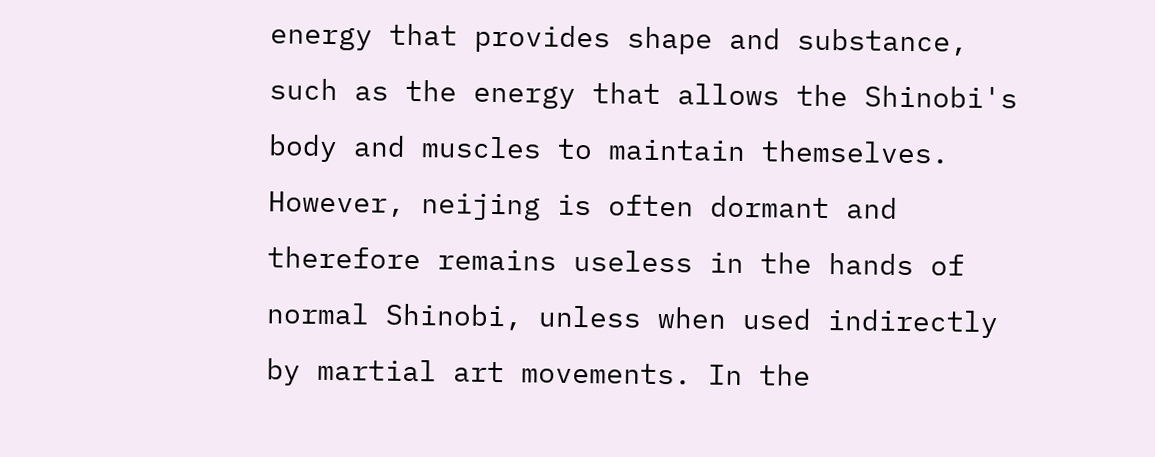energy that provides shape and substance, such as the energy that allows the Shinobi's body and muscles to maintain themselves. However, neijing is often dormant and therefore remains useless in the hands of normal Shinobi, unless when used indirectly by martial art movements. In the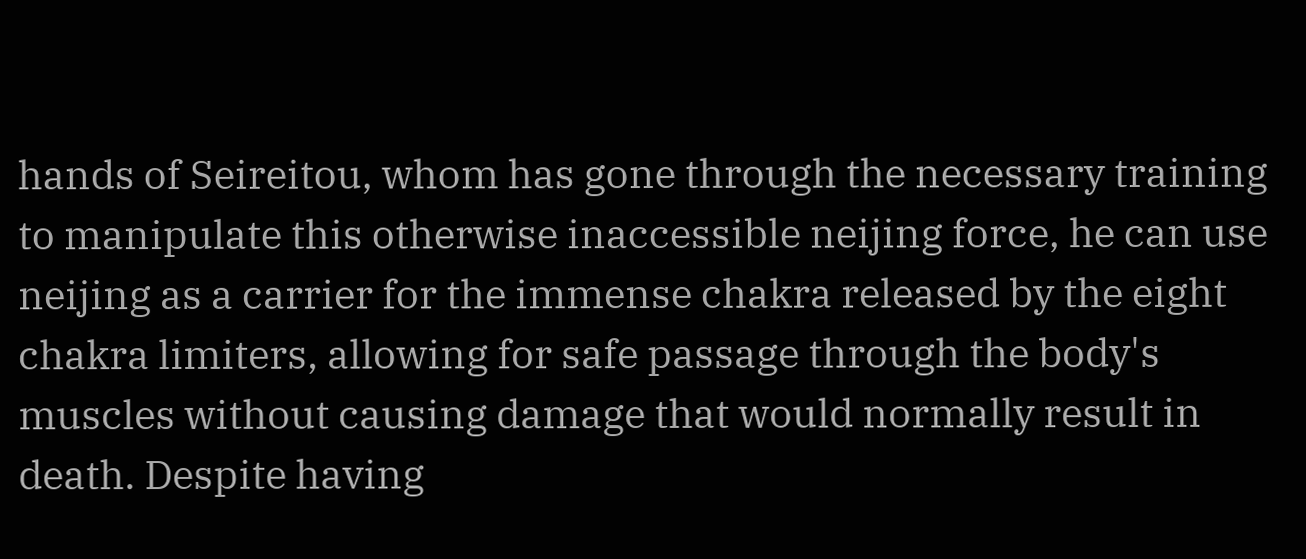hands of Seireitou, whom has gone through the necessary training to manipulate this otherwise inaccessible neijing force, he can use neijing as a carrier for the immense chakra released by the eight chakra limiters, allowing for safe passage through the body's muscles without causing damage that would normally result in death. Despite having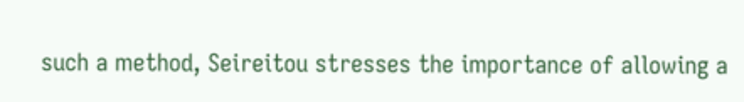such a method, Seireitou stresses the importance of allowing a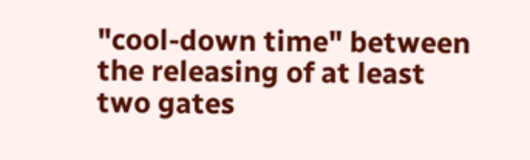"cool-down time" between the releasing of at least two gates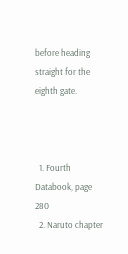before heading straight for the eighth gate.



  1. Fourth Databook, page 280
  2. Naruto chapter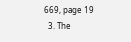669, page 19
  3. The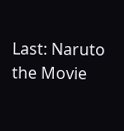Last: Naruto the Movie